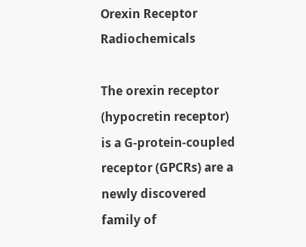Orexin Receptor Radiochemicals

The orexin receptor (hypocretin receptor) is a G-protein-coupled receptor (GPCRs) are a newly discovered family of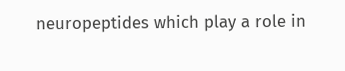neuropeptides which play a role in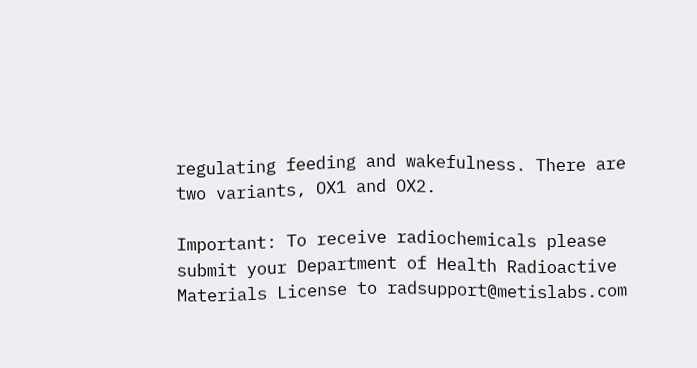regulating feeding and wakefulness. There are two variants, OX1 and OX2.

Important: To receive radiochemicals please submit your Department of Health Radioactive Materials License to radsupport@metislabs.com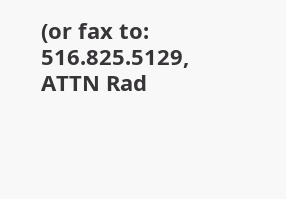(or fax to: 516.825.5129, ATTN Rad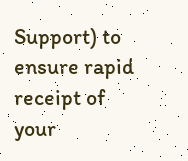Support) to ensure rapid receipt of your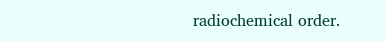radiochemical order.